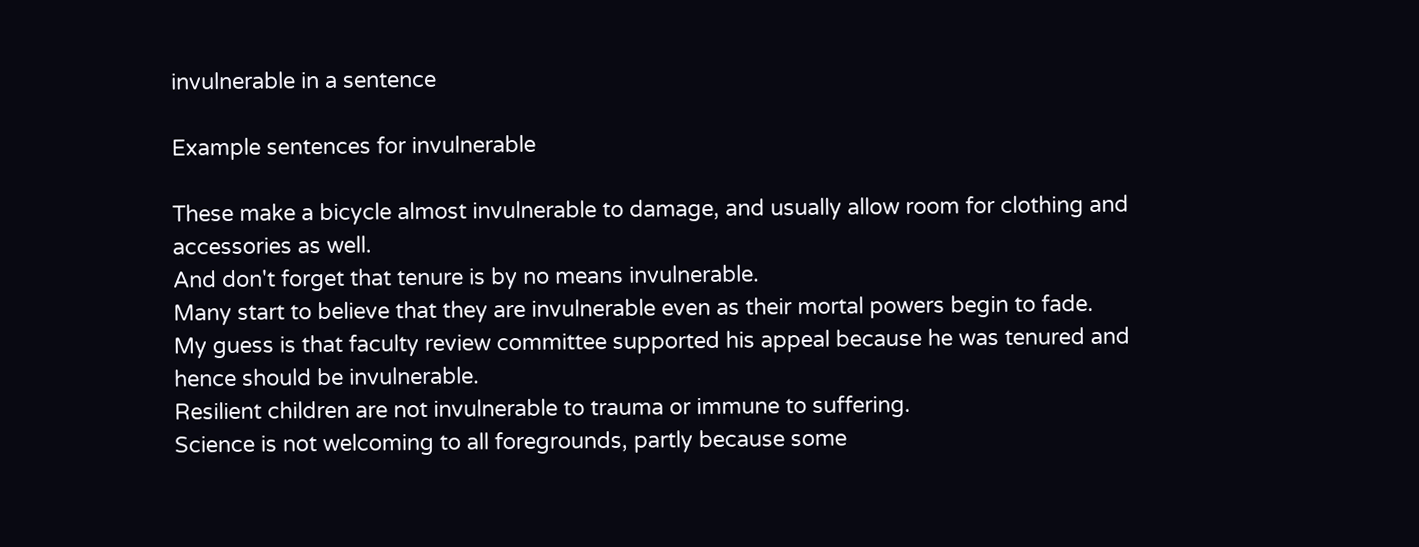invulnerable in a sentence

Example sentences for invulnerable

These make a bicycle almost invulnerable to damage, and usually allow room for clothing and accessories as well.
And don't forget that tenure is by no means invulnerable.
Many start to believe that they are invulnerable even as their mortal powers begin to fade.
My guess is that faculty review committee supported his appeal because he was tenured and hence should be invulnerable.
Resilient children are not invulnerable to trauma or immune to suffering.
Science is not welcoming to all foregrounds, partly because some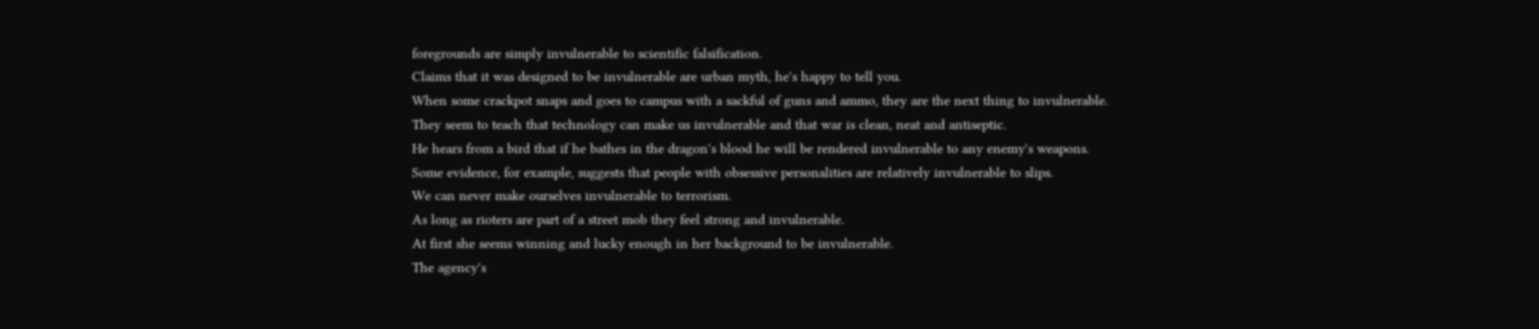foregrounds are simply invulnerable to scientific falsification.
Claims that it was designed to be invulnerable are urban myth, he's happy to tell you.
When some crackpot snaps and goes to campus with a sackful of guns and ammo, they are the next thing to invulnerable.
They seem to teach that technology can make us invulnerable and that war is clean, neat and antiseptic.
He hears from a bird that if he bathes in the dragon's blood he will be rendered invulnerable to any enemy's weapons.
Some evidence, for example, suggests that people with obsessive personalities are relatively invulnerable to slips.
We can never make ourselves invulnerable to terrorism.
As long as rioters are part of a street mob they feel strong and invulnerable.
At first she seems winning and lucky enough in her background to be invulnerable.
The agency's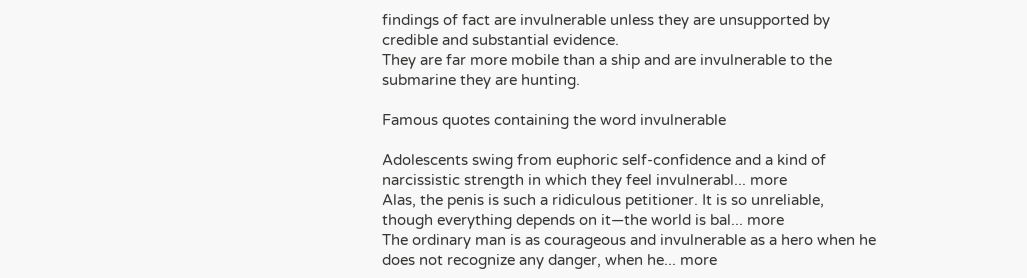findings of fact are invulnerable unless they are unsupported by credible and substantial evidence.
They are far more mobile than a ship and are invulnerable to the submarine they are hunting.

Famous quotes containing the word invulnerable

Adolescents swing from euphoric self-confidence and a kind of narcissistic strength in which they feel invulnerabl... more
Alas, the penis is such a ridiculous petitioner. It is so unreliable, though everything depends on it—the world is bal... more
The ordinary man is as courageous and invulnerable as a hero when he does not recognize any danger, when he... more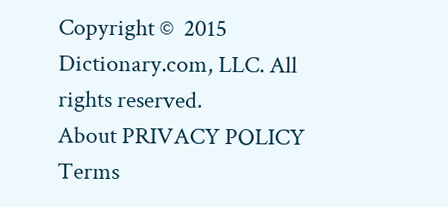Copyright ©  2015 Dictionary.com, LLC. All rights reserved.
About PRIVACY POLICY Terms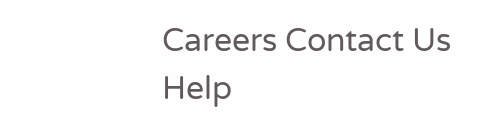Careers Contact Us Help